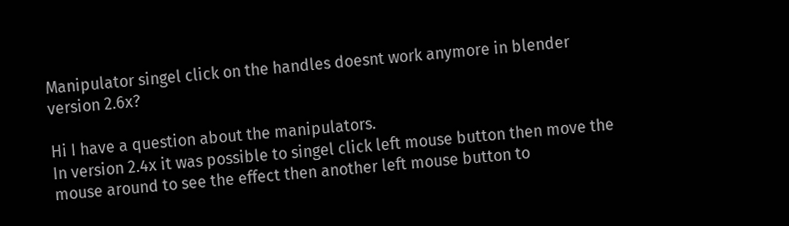Manipulator singel click on the handles doesnt work anymore in blender version 2.6x?

Hi I have a question about the manipulators.
In version 2.4x it was possible to singel click left mouse button then move the mouse around to see the effect then another left mouse button to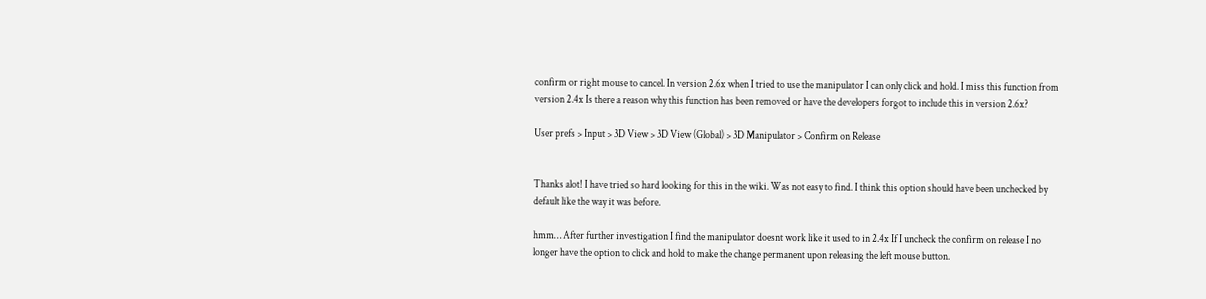confirm or right mouse to cancel. In version 2.6x when I tried to use the manipulator I can only click and hold. I miss this function from version 2.4x Is there a reason why this function has been removed or have the developers forgot to include this in version 2.6x?

User prefs > Input > 3D View > 3D View (Global) > 3D Manipulator > Confirm on Release


Thanks alot! I have tried so hard looking for this in the wiki. Was not easy to find. I think this option should have been unchecked by default like the way it was before.

hmm… After further investigation I find the manipulator doesnt work like it used to in 2.4x If I uncheck the confirm on release I no longer have the option to click and hold to make the change permanent upon releasing the left mouse button.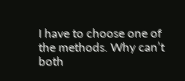I have to choose one of the methods. Why can’t both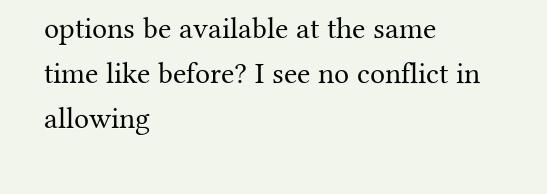options be available at the same time like before? I see no conflict in allowing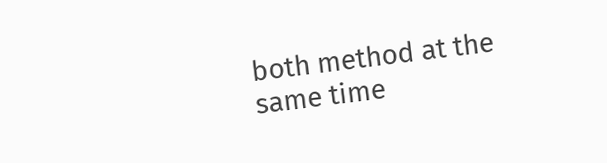both method at the same time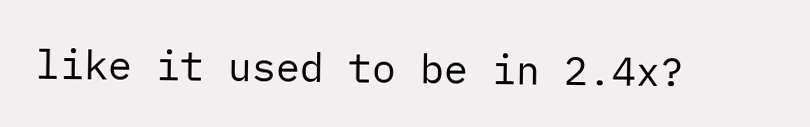like it used to be in 2.4x?